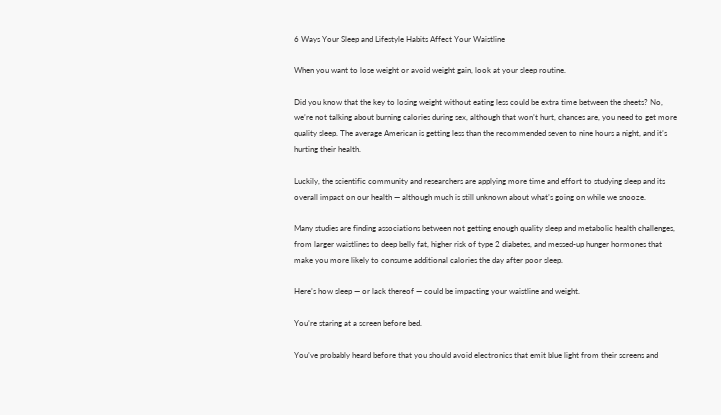6 Ways Your Sleep and Lifestyle Habits Affect Your Waistline

When you want to lose weight or avoid weight gain, look at your sleep routine.

Did you know that the key to losing weight without eating less could be extra time between the sheets? No, we’re not talking about burning calories during sex, although that won’t hurt, chances are, you need to get more quality sleep. The average American is getting less than the recommended seven to nine hours a night, and it’s hurting their health.

Luckily, the scientific community and researchers are applying more time and effort to studying sleep and its overall impact on our health — although much is still unknown about what’s going on while we snooze.

Many studies are finding associations between not getting enough quality sleep and metabolic health challenges, from larger waistlines to deep belly fat, higher risk of type 2 diabetes, and messed-up hunger hormones that make you more likely to consume additional calories the day after poor sleep.

Here’s how sleep — or lack thereof — could be impacting your waistline and weight.

You’re staring at a screen before bed.

You’ve probably heard before that you should avoid electronics that emit blue light from their screens and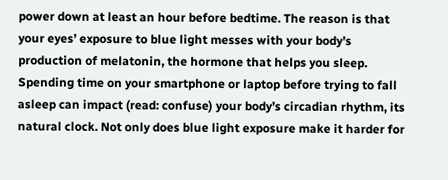power down at least an hour before bedtime. The reason is that your eyes’ exposure to blue light messes with your body’s production of melatonin, the hormone that helps you sleep. Spending time on your smartphone or laptop before trying to fall asleep can impact (read: confuse) your body’s circadian rhythm, its natural clock. Not only does blue light exposure make it harder for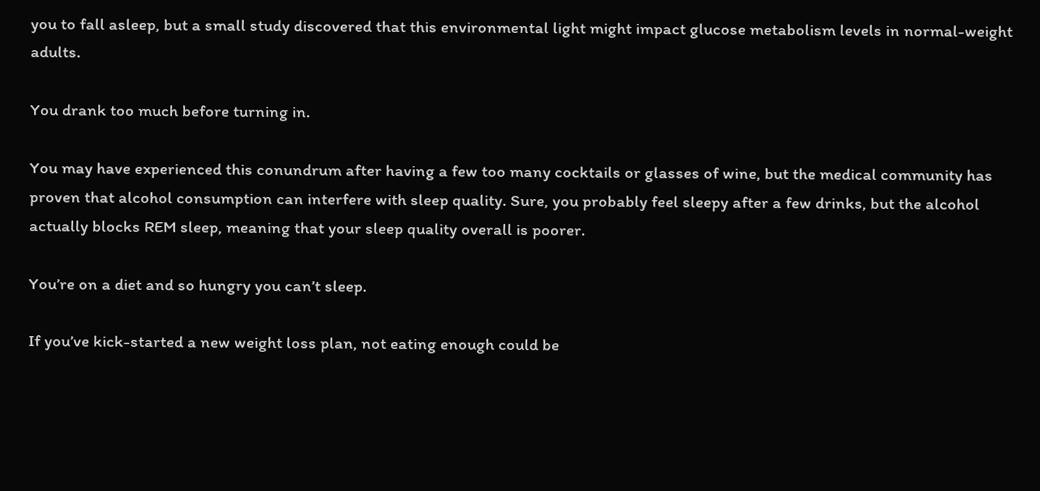you to fall asleep, but a small study discovered that this environmental light might impact glucose metabolism levels in normal-weight adults.

You drank too much before turning in.

You may have experienced this conundrum after having a few too many cocktails or glasses of wine, but the medical community has proven that alcohol consumption can interfere with sleep quality. Sure, you probably feel sleepy after a few drinks, but the alcohol actually blocks REM sleep, meaning that your sleep quality overall is poorer.

You’re on a diet and so hungry you can’t sleep.

If you’ve kick-started a new weight loss plan, not eating enough could be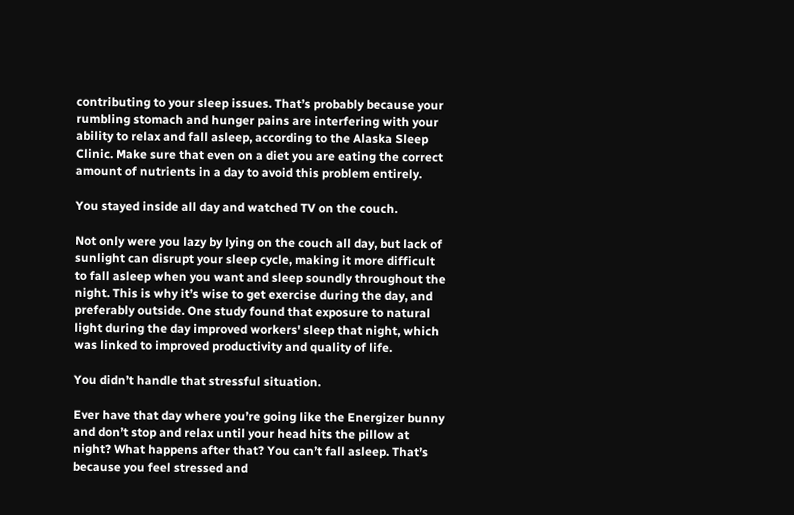contributing to your sleep issues. That’s probably because your rumbling stomach and hunger pains are interfering with your ability to relax and fall asleep, according to the Alaska Sleep Clinic. Make sure that even on a diet you are eating the correct amount of nutrients in a day to avoid this problem entirely.

You stayed inside all day and watched TV on the couch.

Not only were you lazy by lying on the couch all day, but lack of sunlight can disrupt your sleep cycle, making it more difficult to fall asleep when you want and sleep soundly throughout the night. This is why it’s wise to get exercise during the day, and preferably outside. One study found that exposure to natural light during the day improved workers' sleep that night, which was linked to improved productivity and quality of life.

You didn’t handle that stressful situation.

Ever have that day where you’re going like the Energizer bunny and don’t stop and relax until your head hits the pillow at night? What happens after that? You can’t fall asleep. That’s because you feel stressed and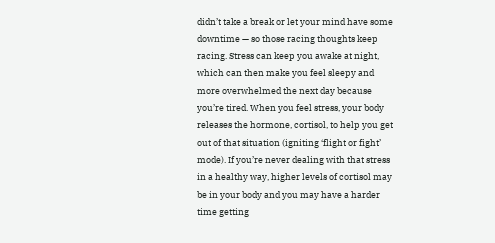didn’t take a break or let your mind have some downtime — so those racing thoughts keep racing. Stress can keep you awake at night, which can then make you feel sleepy and more overwhelmed the next day because you’re tired. When you feel stress, your body releases the hormone, cortisol, to help you get out of that situation (igniting ‘flight or fight’ mode). If you’re never dealing with that stress in a healthy way, higher levels of cortisol may be in your body and you may have a harder time getting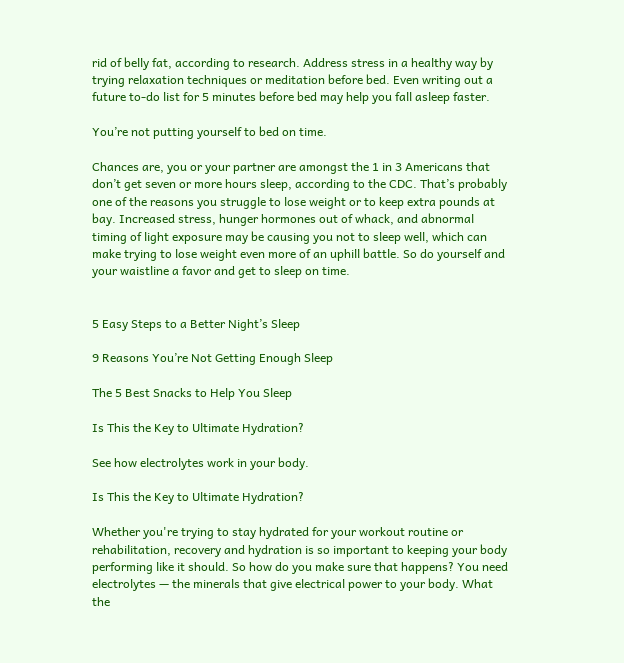rid of belly fat, according to research. Address stress in a healthy way by trying relaxation techniques or meditation before bed. Even writing out a future to-do list for 5 minutes before bed may help you fall asleep faster.

You’re not putting yourself to bed on time.

Chances are, you or your partner are amongst the 1 in 3 Americans that don’t get seven or more hours sleep, according to the CDC. That’s probably one of the reasons you struggle to lose weight or to keep extra pounds at bay. Increased stress, hunger hormones out of whack, and abnormal timing of light exposure may be causing you not to sleep well, which can make trying to lose weight even more of an uphill battle. So do yourself and your waistline a favor and get to sleep on time.


5 Easy Steps to a Better Night’s Sleep

9 Reasons You’re Not Getting Enough Sleep

The 5 Best Snacks to Help You Sleep

Is This the Key to Ultimate Hydration?

See how electrolytes work in your body.

Is This the Key to Ultimate Hydration?

Whether you're trying to stay hydrated for your workout routine or rehabilitation, recovery and hydration is so important to keeping your body performing like it should. So how do you make sure that happens? You need electrolytes — the minerals that give electrical power to your body. What the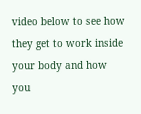video below to see how they get to work inside your body and how you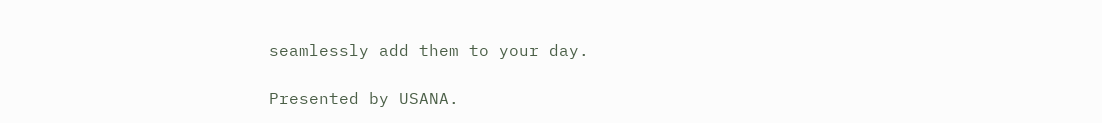seamlessly add them to your day.

Presented by USANA.